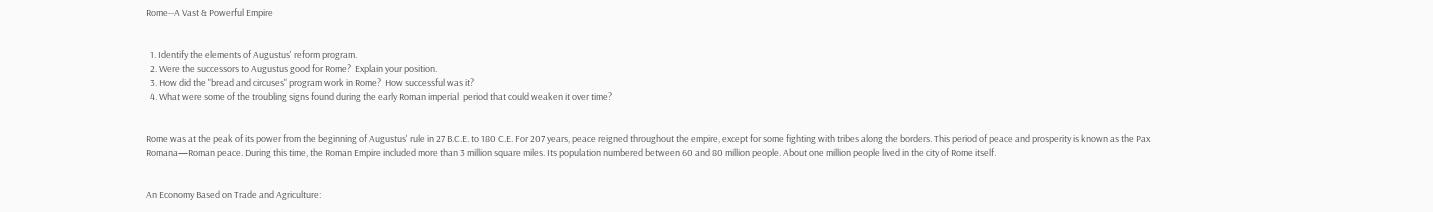Rome--A Vast & Powerful Empire


  1. Identify the elements of Augustus' reform program.
  2. Were the successors to Augustus good for Rome?  Explain your position.
  3. How did the "bread and circuses" program work in Rome?  How successful was it?
  4. What were some of the troubling signs found during the early Roman imperial  period that could weaken it over time?


Rome was at the peak of its power from the beginning of Augustus' rule in 27 B.C.E. to 180 C.E. For 207 years, peace reigned throughout the empire, except for some fighting with tribes along the borders. This period of peace and prosperity is known as the Pax Romana—Roman peace. During this time, the Roman Empire included more than 3 million square miles. Its population numbered between 60 and 80 million people. About one million people lived in the city of Rome itself.


An Economy Based on Trade and Agriculture: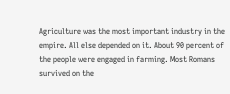Agriculture was the most important industry in the empire. All else depended on it. About 90 percent of the people were engaged in farming. Most Romans survived on the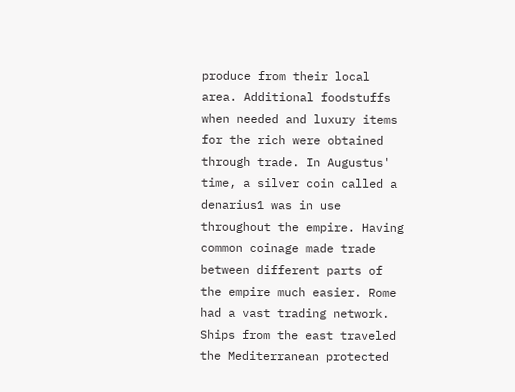produce from their local area. Additional foodstuffs when needed and luxury items for the rich were obtained through trade. In Augustus' time, a silver coin called a denarius1 was in use throughout the empire. Having common coinage made trade between different parts of the empire much easier. Rome had a vast trading network. Ships from the east traveled the Mediterranean protected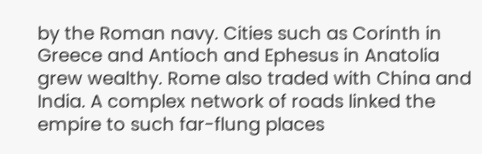by the Roman navy. Cities such as Corinth in Greece and Antioch and Ephesus in Anatolia grew wealthy. Rome also traded with China and India. A complex network of roads linked the empire to such far-flung places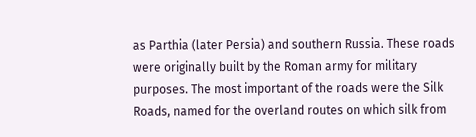as Parthia (later Persia) and southern Russia. These roads were originally built by the Roman army for military purposes. The most important of the roads were the Silk Roads, named for the overland routes on which silk from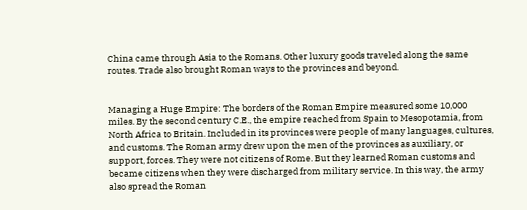China came through Asia to the Romans. Other luxury goods traveled along the same routes. Trade also brought Roman ways to the provinces and beyond.


Managing a Huge Empire: The borders of the Roman Empire measured some 10,000 miles. By the second century C.E., the empire reached from Spain to Mesopotamia, from North Africa to Britain. Included in its provinces were people of many languages, cultures, and customs. The Roman army drew upon the men of the provinces as auxiliary, or support, forces. They were not citizens of Rome. But they learned Roman customs and became citizens when they were discharged from military service. In this way, the army also spread the Roman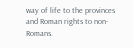way of life to the provinces and Roman rights to non-Romans.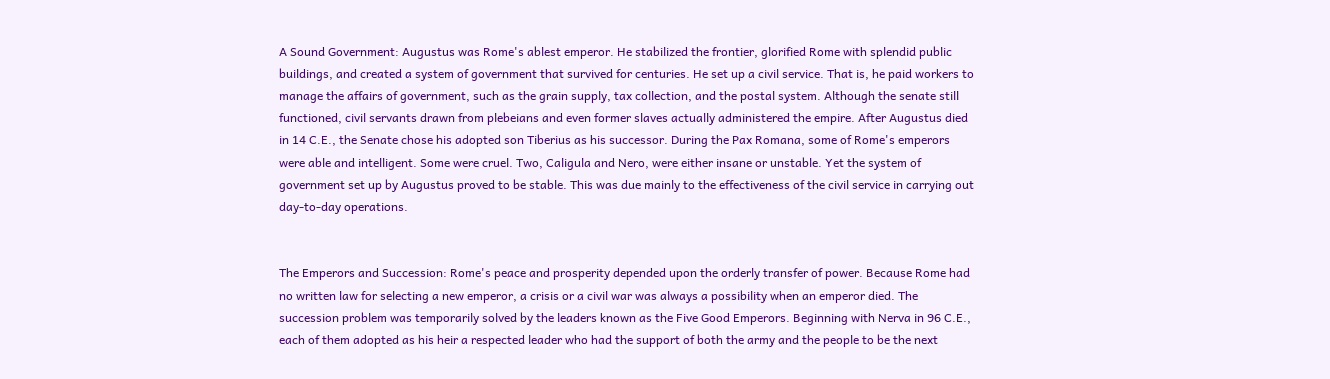A Sound Government: Augustus was Rome's ablest emperor. He stabilized the frontier, glorified Rome with splendid public buildings, and created a system of government that survived for centuries. He set up a civil service. That is, he paid workers to manage the affairs of government, such as the grain supply, tax collection, and the postal system. Although the senate still functioned, civil servants drawn from plebeians and even former slaves actually administered the empire. After Augustus died in 14 C.E., the Senate chose his adopted son Tiberius as his successor. During the Pax Romana, some of Rome's emperors were able and intelligent. Some were cruel. Two, Caligula and Nero, were either insane or unstable. Yet the system of government set up by Augustus proved to be stable. This was due mainly to the effectiveness of the civil service in carrying out day-to-day operations.


The Emperors and Succession: Rome's peace and prosperity depended upon the orderly transfer of power. Because Rome had no written law for selecting a new emperor, a crisis or a civil war was always a possibility when an emperor died. The succession problem was temporarily solved by the leaders known as the Five Good Emperors. Beginning with Nerva in 96 C.E., each of them adopted as his heir a respected leader who had the support of both the army and the people to be the next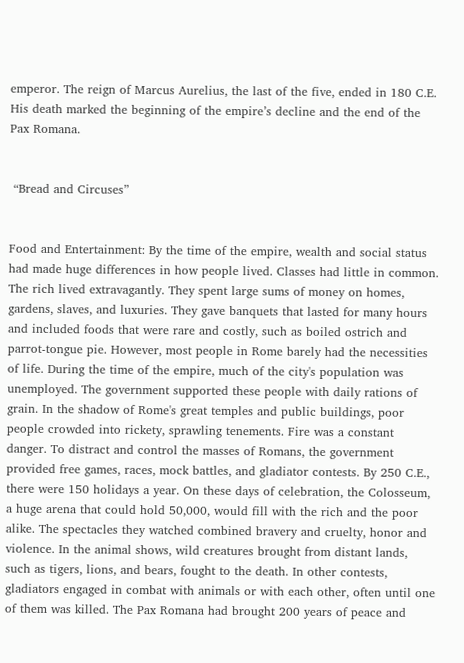emperor. The reign of Marcus Aurelius, the last of the five, ended in 180 C.E. His death marked the beginning of the empire’s decline and the end of the Pax Romana.


 “Bread and Circuses”


Food and Entertainment: By the time of the empire, wealth and social status had made huge differences in how people lived. Classes had little in common. The rich lived extravagantly. They spent large sums of money on homes, gardens, slaves, and luxuries. They gave banquets that lasted for many hours and included foods that were rare and costly, such as boiled ostrich and parrot-tongue pie. However, most people in Rome barely had the necessities of life. During the time of the empire, much of the city's population was unemployed. The government supported these people with daily rations of grain. In the shadow of Rome's great temples and public buildings, poor people crowded into rickety, sprawling tenements. Fire was a constant danger. To distract and control the masses of Romans, the government provided free games, races, mock battles, and gladiator contests. By 250 C.E., there were 150 holidays a year. On these days of celebration, the Colosseum, a huge arena that could hold 50,000, would fill with the rich and the poor alike. The spectacles they watched combined bravery and cruelty, honor and violence. In the animal shows, wild creatures brought from distant lands, such as tigers, lions, and bears, fought to the death. In other contests, gladiators engaged in combat with animals or with each other, often until one of them was killed. The Pax Romana had brought 200 years of peace and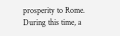prosperity to Rome. During this time, a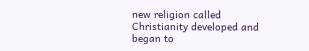new religion called Christianity developed and began to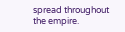spread throughout the empire.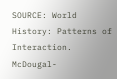SOURCE: World History: Patterns of Interaction. McDougal-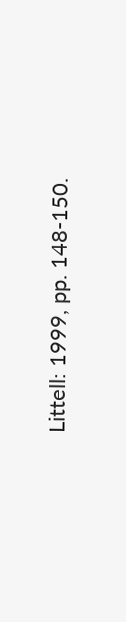Littell: 1999, pp. 148-150.